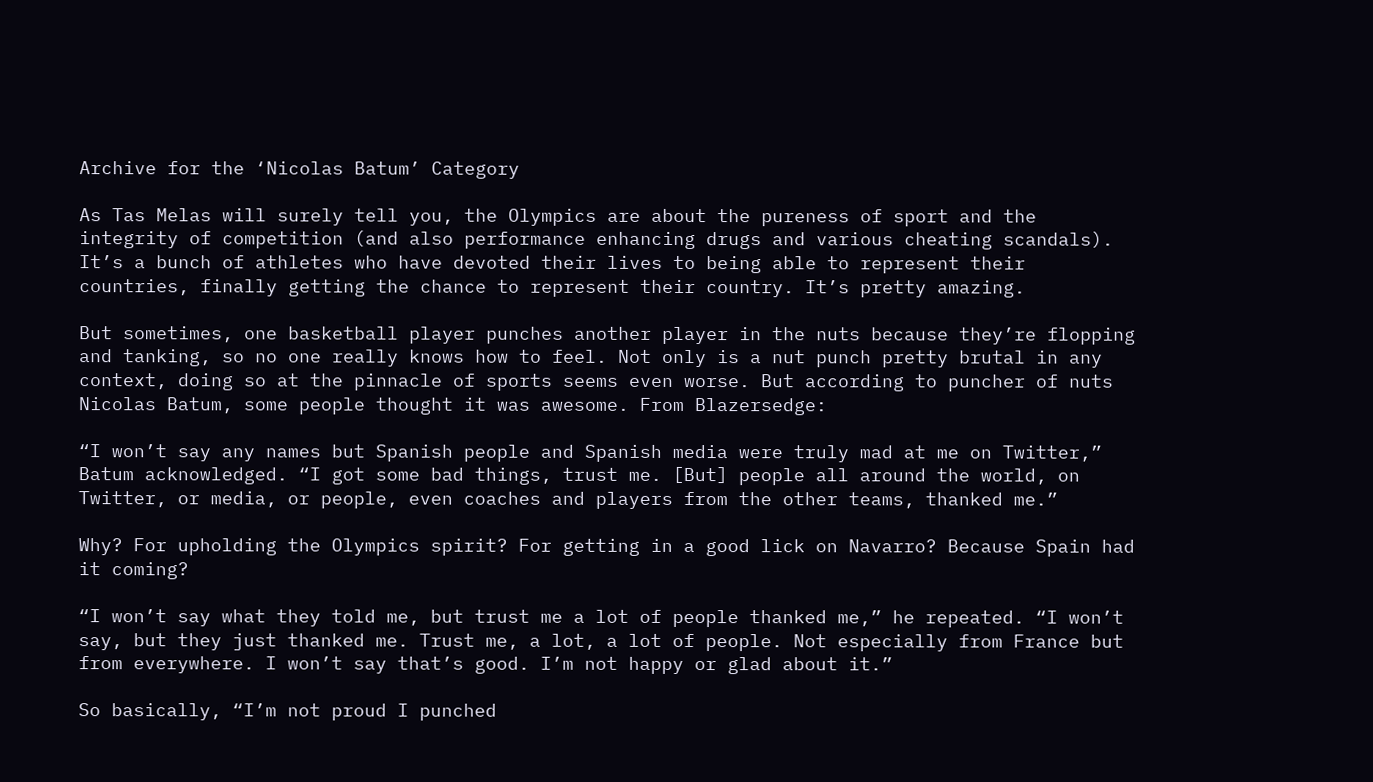Archive for the ‘Nicolas Batum’ Category

As Tas Melas will surely tell you, the Olympics are about the pureness of sport and the integrity of competition (and also performance enhancing drugs and various cheating scandals). It’s a bunch of athletes who have devoted their lives to being able to represent their countries, finally getting the chance to represent their country. It’s pretty amazing.

But sometimes, one basketball player punches another player in the nuts because they’re flopping and tanking, so no one really knows how to feel. Not only is a nut punch pretty brutal in any context, doing so at the pinnacle of sports seems even worse. But according to puncher of nuts Nicolas Batum, some people thought it was awesome. From Blazersedge:

“I won’t say any names but Spanish people and Spanish media were truly mad at me on Twitter,” Batum acknowledged. “I got some bad things, trust me. [But] people all around the world, on Twitter, or media, or people, even coaches and players from the other teams, thanked me.”

Why? For upholding the Olympics spirit? For getting in a good lick on Navarro? Because Spain had it coming?

“I won’t say what they told me, but trust me a lot of people thanked me,” he repeated. “I won’t say, but they just thanked me. Trust me, a lot, a lot of people. Not especially from France but from everywhere. I won’t say that’s good. I’m not happy or glad about it.”

So basically, “I’m not proud I punched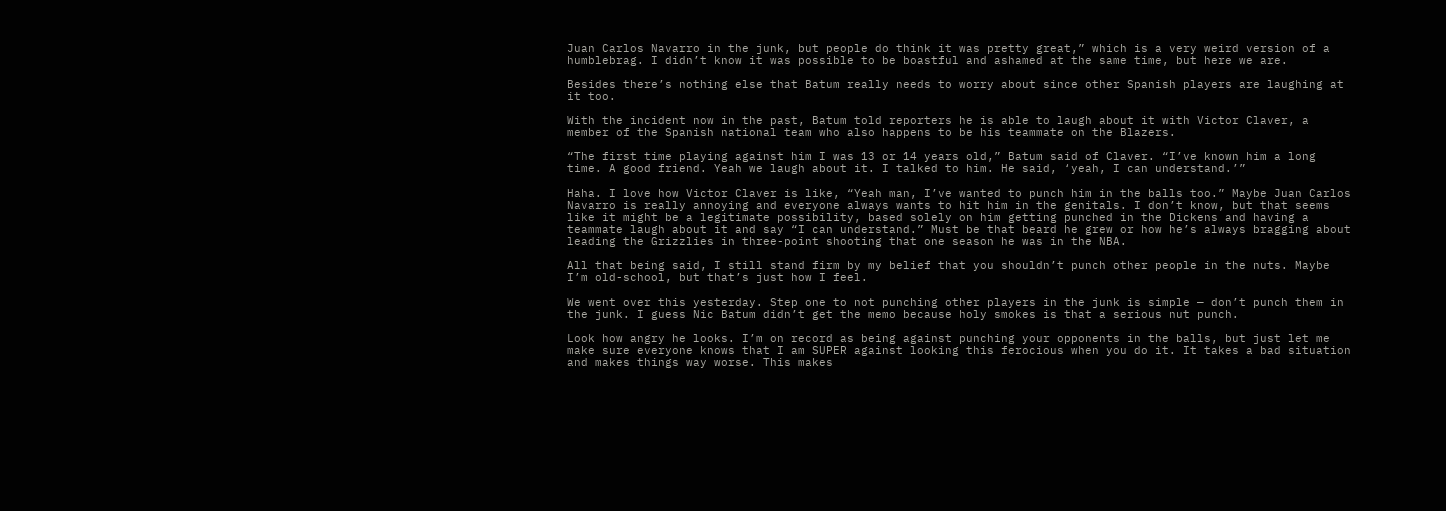Juan Carlos Navarro in the junk, but people do think it was pretty great,” which is a very weird version of a humblebrag. I didn’t know it was possible to be boastful and ashamed at the same time, but here we are.

Besides there’s nothing else that Batum really needs to worry about since other Spanish players are laughing at it too.

With the incident now in the past, Batum told reporters he is able to laugh about it with Victor Claver, a member of the Spanish national team who also happens to be his teammate on the Blazers.

“The first time playing against him I was 13 or 14 years old,” Batum said of Claver. “I’ve known him a long time. A good friend. Yeah we laugh about it. I talked to him. He said, ‘yeah, I can understand.’”

Haha. I love how Victor Claver is like, “Yeah man, I’ve wanted to punch him in the balls too.” Maybe Juan Carlos Navarro is really annoying and everyone always wants to hit him in the genitals. I don’t know, but that seems like it might be a legitimate possibility, based solely on him getting punched in the Dickens and having a teammate laugh about it and say “I can understand.” Must be that beard he grew or how he’s always bragging about leading the Grizzlies in three-point shooting that one season he was in the NBA.

All that being said, I still stand firm by my belief that you shouldn’t punch other people in the nuts. Maybe I’m old-school, but that’s just how I feel.

We went over this yesterday. Step one to not punching other players in the junk is simple — don’t punch them in the junk. I guess Nic Batum didn’t get the memo because holy smokes is that a serious nut punch.

Look how angry he looks. I’m on record as being against punching your opponents in the balls, but just let me make sure everyone knows that I am SUPER against looking this ferocious when you do it. It takes a bad situation and makes things way worse. This makes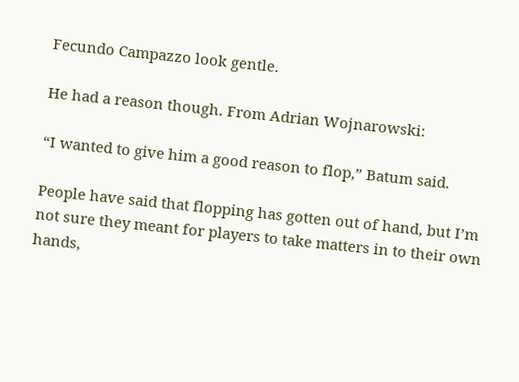Fecundo Campazzo look gentle.

He had a reason though. From Adrian Wojnarowski:

“I wanted to give him a good reason to flop,” Batum said.

People have said that flopping has gotten out of hand, but I’m not sure they meant for players to take matters in to their own hands,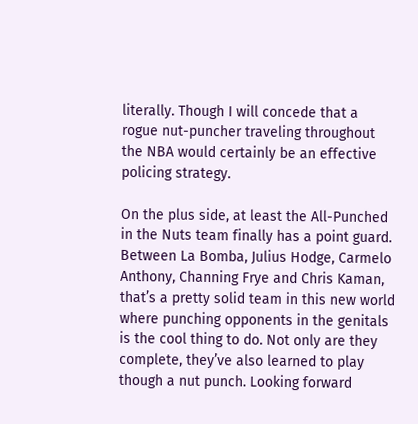literally. Though I will concede that a rogue nut-puncher traveling throughout the NBA would certainly be an effective policing strategy.

On the plus side, at least the All-Punched in the Nuts team finally has a point guard. Between La Bomba, Julius Hodge, Carmelo Anthony, Channing Frye and Chris Kaman, that’s a pretty solid team in this new world where punching opponents in the genitals is the cool thing to do. Not only are they complete, they’ve also learned to play though a nut punch. Looking forward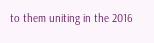to them uniting in the 2016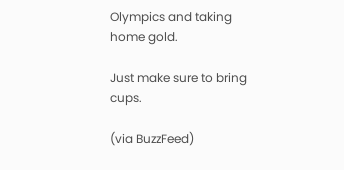Olympics and taking home gold.

Just make sure to bring cups.

(via BuzzFeed)